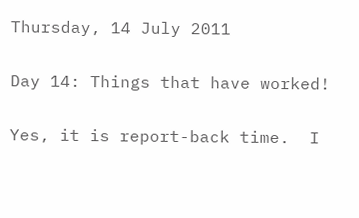Thursday, 14 July 2011

Day 14: Things that have worked!

Yes, it is report-back time.  I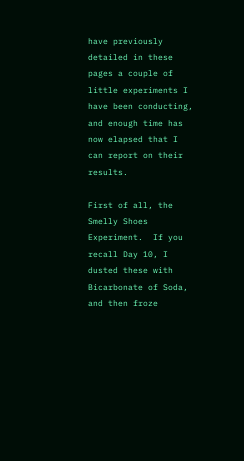have previously detailed in these pages a couple of little experiments I have been conducting, and enough time has now elapsed that I can report on their results.

First of all, the Smelly Shoes Experiment.  If you recall Day 10, I dusted these with Bicarbonate of Soda, and then froze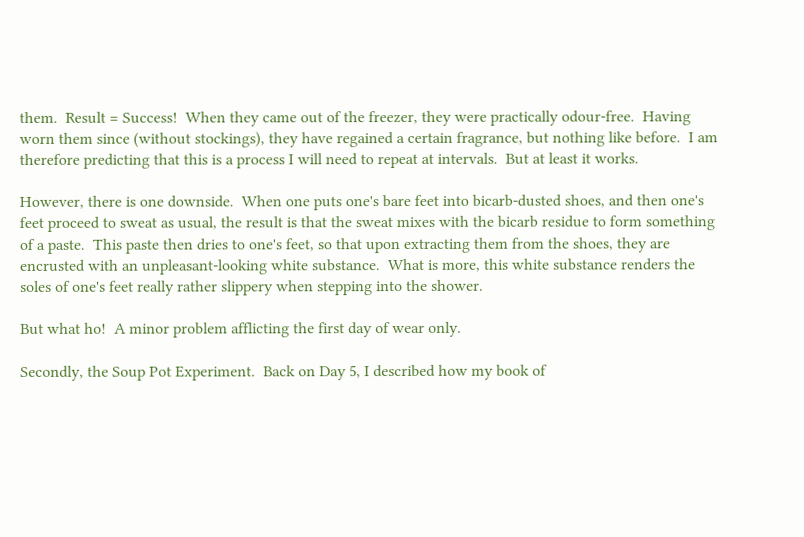them.  Result = Success!  When they came out of the freezer, they were practically odour-free.  Having worn them since (without stockings), they have regained a certain fragrance, but nothing like before.  I am therefore predicting that this is a process I will need to repeat at intervals.  But at least it works.

However, there is one downside.  When one puts one's bare feet into bicarb-dusted shoes, and then one's feet proceed to sweat as usual, the result is that the sweat mixes with the bicarb residue to form something of a paste.  This paste then dries to one's feet, so that upon extracting them from the shoes, they are encrusted with an unpleasant-looking white substance.  What is more, this white substance renders the soles of one's feet really rather slippery when stepping into the shower.

But what ho!  A minor problem afflicting the first day of wear only.

Secondly, the Soup Pot Experiment.  Back on Day 5, I described how my book of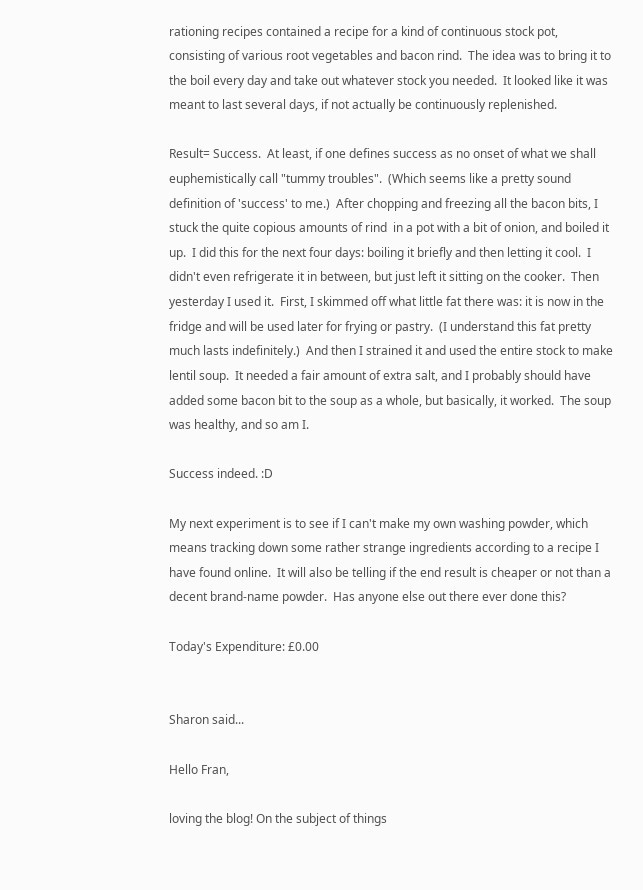rationing recipes contained a recipe for a kind of continuous stock pot, consisting of various root vegetables and bacon rind.  The idea was to bring it to the boil every day and take out whatever stock you needed.  It looked like it was meant to last several days, if not actually be continuously replenished.

Result= Success.  At least, if one defines success as no onset of what we shall euphemistically call "tummy troubles".  (Which seems like a pretty sound definition of 'success' to me.)  After chopping and freezing all the bacon bits, I stuck the quite copious amounts of rind  in a pot with a bit of onion, and boiled it up.  I did this for the next four days: boiling it briefly and then letting it cool.  I didn't even refrigerate it in between, but just left it sitting on the cooker.  Then yesterday I used it.  First, I skimmed off what little fat there was: it is now in the fridge and will be used later for frying or pastry.  (I understand this fat pretty much lasts indefinitely.)  And then I strained it and used the entire stock to make lentil soup.  It needed a fair amount of extra salt, and I probably should have added some bacon bit to the soup as a whole, but basically, it worked.  The soup was healthy, and so am I.

Success indeed. :D

My next experiment is to see if I can't make my own washing powder, which means tracking down some rather strange ingredients according to a recipe I have found online.  It will also be telling if the end result is cheaper or not than a decent brand-name powder.  Has anyone else out there ever done this?

Today's Expenditure: £0.00


Sharon said...

Hello Fran,

loving the blog! On the subject of things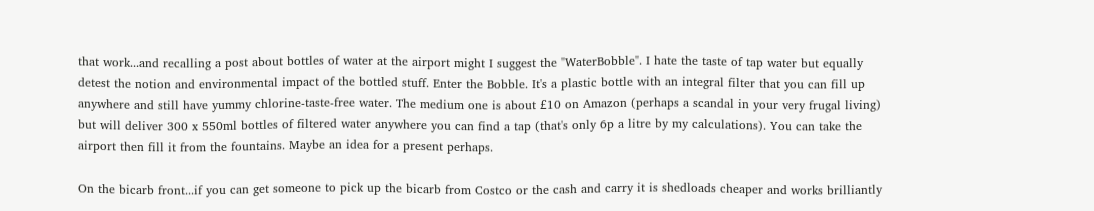that work...and recalling a post about bottles of water at the airport might I suggest the "WaterBobble". I hate the taste of tap water but equally detest the notion and environmental impact of the bottled stuff. Enter the Bobble. It's a plastic bottle with an integral filter that you can fill up anywhere and still have yummy chlorine-taste-free water. The medium one is about £10 on Amazon (perhaps a scandal in your very frugal living) but will deliver 300 x 550ml bottles of filtered water anywhere you can find a tap (that's only 6p a litre by my calculations). You can take the airport then fill it from the fountains. Maybe an idea for a present perhaps.

On the bicarb front...if you can get someone to pick up the bicarb from Costco or the cash and carry it is shedloads cheaper and works brilliantly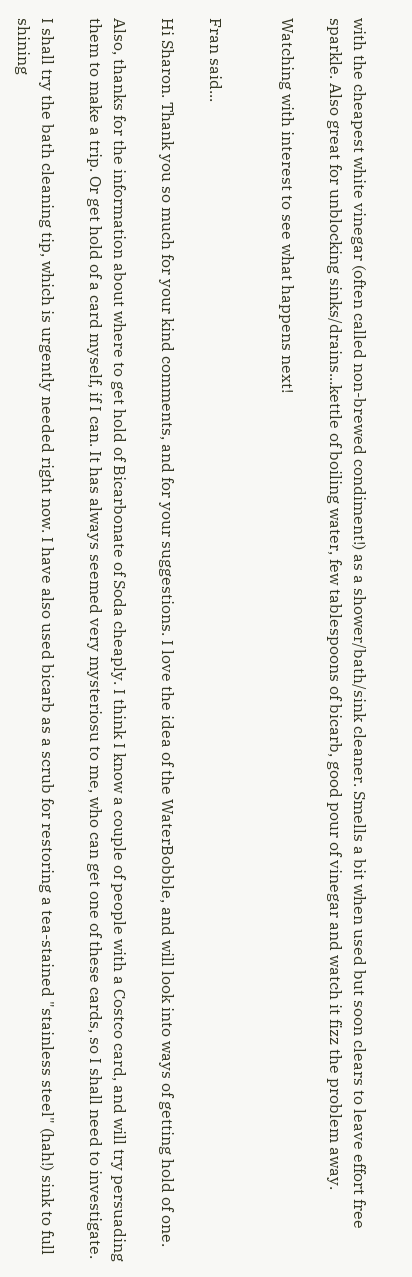with the cheapest white vinegar (often called non-brewed condiment!) as a shower/bath/sink cleaner. Smells a bit when used but soon clears to leave effort free sparkle. Also great for unblocking sinks/drains...kettle of boiling water, few tablespoons of bicarb, good pour of vinegar and watch it fizz the problem away.

Watching with interest to see what happens next!


Fran said...

Hi Sharon. Thank you so much for your kind comments, and for your suggestions. I love the idea of the WaterBobble, and will look into ways of getting hold of one.

Also, thanks for the information about where to get hold of Bicarbonate of Soda cheaply. I think I know a couple of people with a Costco card, and will try persuading them to make a trip. Or get hold of a card myself, if I can. It has always seemed very mysteriosu to me, who can get one of these cards, so I shall need to investigate.

I shall try the bath cleaning tip, which is urgently needed right now. I have also used bicarb as a scrub for restoring a tea-stained "stainless steel" (hah!) sink to full shining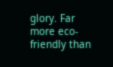glory. Far more eco-friendly than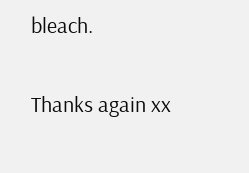bleach.

Thanks again xx